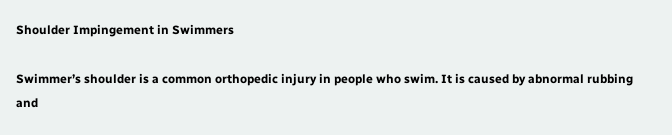Shoulder Impingement in Swimmers

Swimmer’s shoulder is a common orthopedic injury in people who swim. It is caused by abnormal rubbing and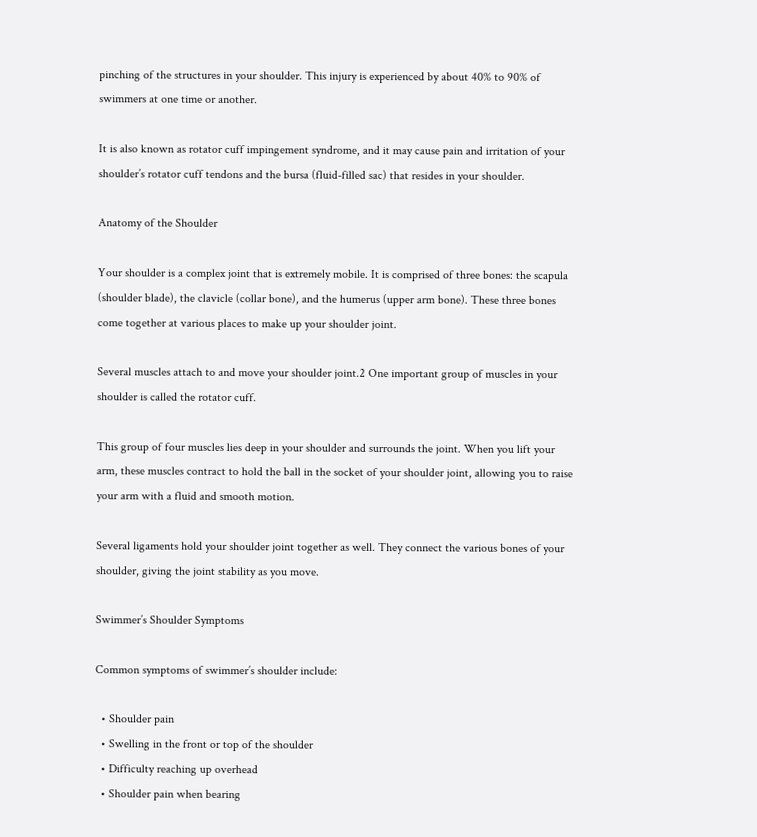pinching of the structures in your shoulder. This injury is experienced by about 40% to 90% of swimmers at one time or another.

It is also known as rotator cuff impingement syndrome, and it may cause pain and irritation of your shoulder’s rotator cuff tendons and the bursa (fluid-filled sac) that resides in your shoulder.

Anatomy of the Shoulder

Your shoulder is a complex joint that is extremely mobile. It is comprised of three bones: the scapula (shoulder blade), the clavicle (collar bone), and the humerus (upper arm bone). These three bones come together at various places to make up your shoulder joint.

Several muscles attach to and move your shoulder joint.2 One important group of muscles in your shoulder is called the rotator cuff.

This group of four muscles lies deep in your shoulder and surrounds the joint. When you lift your arm, these muscles contract to hold the ball in the socket of your shoulder joint, allowing you to raise your arm with a fluid and smooth motion.

Several ligaments hold your shoulder joint together as well. They connect the various bones of your shoulder, giving the joint stability as you move.

Swimmer’s Shoulder Symptoms

Common symptoms of swimmer’s shoulder include:

  • Shoulder pain
  • Swelling in the front or top of the shoulder
  • Difficulty reaching up overhead
  • Shoulder pain when bearing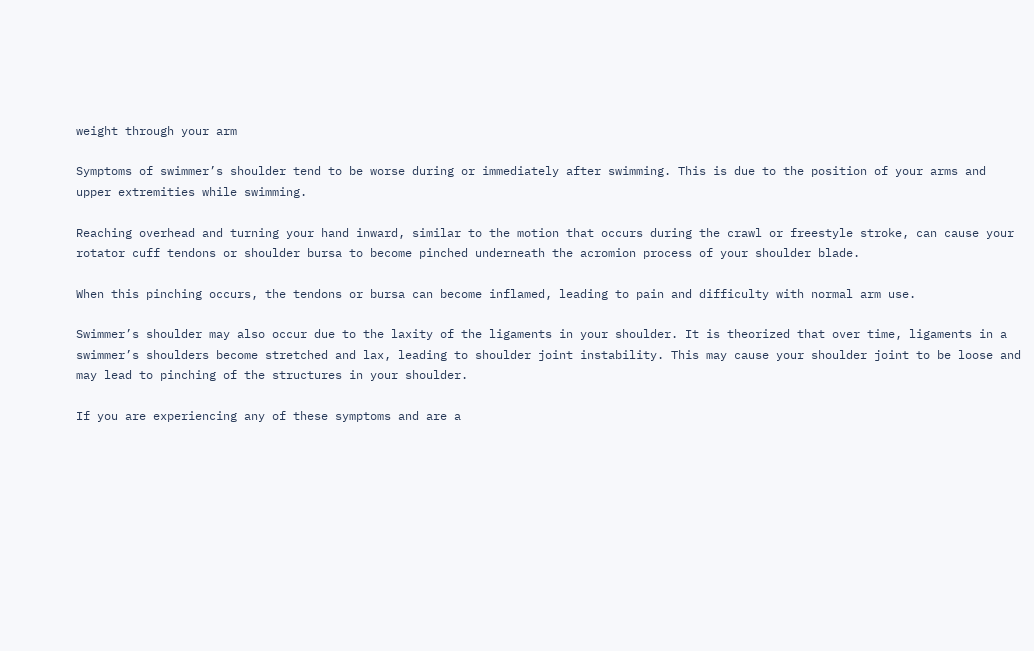weight through your arm

Symptoms of swimmer’s shoulder tend to be worse during or immediately after swimming. This is due to the position of your arms and upper extremities while swimming.

Reaching overhead and turning your hand inward, similar to the motion that occurs during the crawl or freestyle stroke, can cause your rotator cuff tendons or shoulder bursa to become pinched underneath the acromion process of your shoulder blade.

When this pinching occurs, the tendons or bursa can become inflamed, leading to pain and difficulty with normal arm use.

Swimmer’s shoulder may also occur due to the laxity of the ligaments in your shoulder. It is theorized that over time, ligaments in a swimmer’s shoulders become stretched and lax, leading to shoulder joint instability. This may cause your shoulder joint to be loose and may lead to pinching of the structures in your shoulder.

If you are experiencing any of these symptoms and are a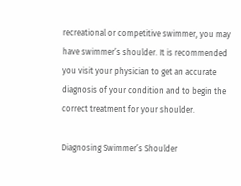recreational or competitive swimmer, you may have swimmer’s shoulder. It is recommended you visit your physician to get an accurate diagnosis of your condition and to begin the correct treatment for your shoulder.

Diagnosing Swimmer’s Shoulder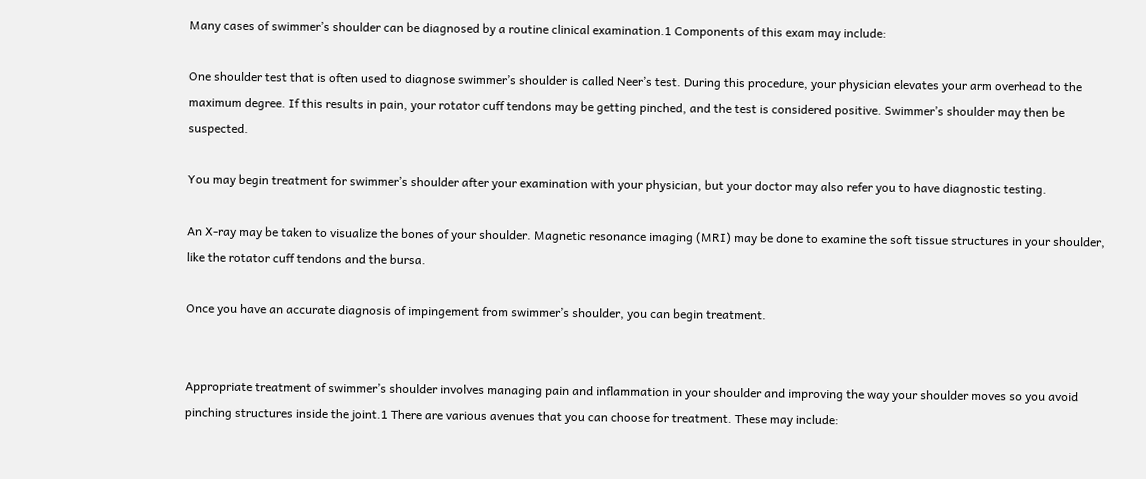Many cases of swimmer’s shoulder can be diagnosed by a routine clinical examination.1 Components of this exam may include:

One shoulder test that is often used to diagnose swimmer’s shoulder is called Neer’s test. During this procedure, your physician elevates your arm overhead to the maximum degree. If this results in pain, your rotator cuff tendons may be getting pinched, and the test is considered positive. Swimmer’s shoulder may then be suspected.

You may begin treatment for swimmer’s shoulder after your examination with your physician, but your doctor may also refer you to have diagnostic testing.

An X-ray may be taken to visualize the bones of your shoulder. Magnetic resonance imaging (MRI) may be done to examine the soft tissue structures in your shoulder, like the rotator cuff tendons and the bursa.

Once you have an accurate diagnosis of impingement from swimmer’s shoulder, you can begin treatment.


Appropriate treatment of swimmer’s shoulder involves managing pain and inflammation in your shoulder and improving the way your shoulder moves so you avoid pinching structures inside the joint.1 There are various avenues that you can choose for treatment. These may include: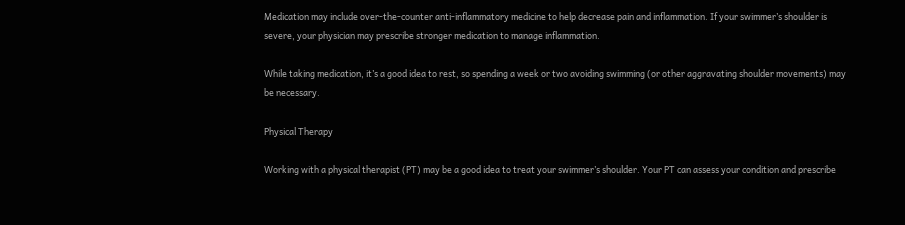Medication may include over-the-counter anti-inflammatory medicine to help decrease pain and inflammation. If your swimmer’s shoulder is severe, your physician may prescribe stronger medication to manage inflammation.

While taking medication, it’s a good idea to rest, so spending a week or two avoiding swimming (or other aggravating shoulder movements) may be necessary.

Physical Therapy

Working with a physical therapist (PT) may be a good idea to treat your swimmer’s shoulder. Your PT can assess your condition and prescribe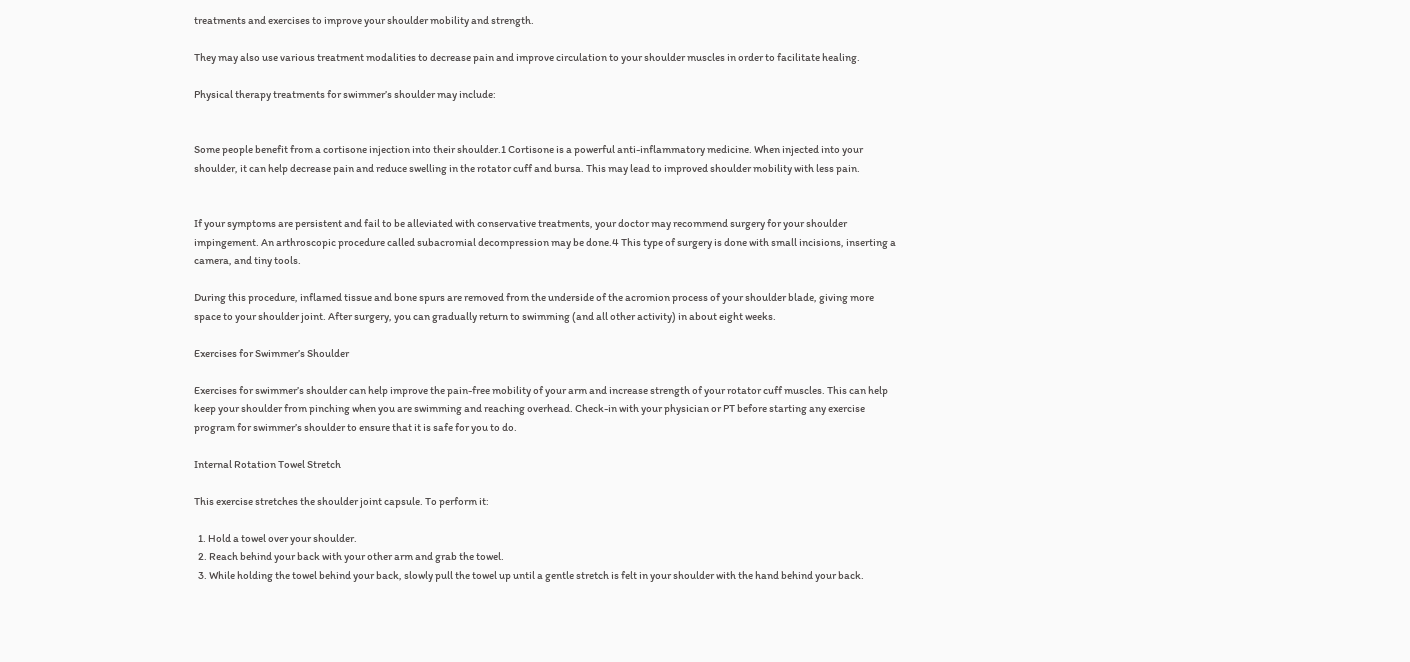treatments and exercises to improve your shoulder mobility and strength.

They may also use various treatment modalities to decrease pain and improve circulation to your shoulder muscles in order to facilitate healing.

Physical therapy treatments for swimmer’s shoulder may include:


Some people benefit from a cortisone injection into their shoulder.1 Cortisone is a powerful anti-inflammatory medicine. When injected into your shoulder, it can help decrease pain and reduce swelling in the rotator cuff and bursa. This may lead to improved shoulder mobility with less pain.


If your symptoms are persistent and fail to be alleviated with conservative treatments, your doctor may recommend surgery for your shoulder impingement. An arthroscopic procedure called subacromial decompression may be done.4 This type of surgery is done with small incisions, inserting a camera, and tiny tools.

During this procedure, inflamed tissue and bone spurs are removed from the underside of the acromion process of your shoulder blade, giving more space to your shoulder joint. After surgery, you can gradually return to swimming (and all other activity) in about eight weeks.

Exercises for Swimmer’s Shoulder

Exercises for swimmer’s shoulder can help improve the pain-free mobility of your arm and increase strength of your rotator cuff muscles. This can help keep your shoulder from pinching when you are swimming and reaching overhead. Check-in with your physician or PT before starting any exercise program for swimmer’s shoulder to ensure that it is safe for you to do.

Internal Rotation Towel Stretch

This exercise stretches the shoulder joint capsule. To perform it:

  1. Hold a towel over your shoulder.
  2. Reach behind your back with your other arm and grab the towel.
  3. While holding the towel behind your back, slowly pull the towel up until a gentle stretch is felt in your shoulder with the hand behind your back.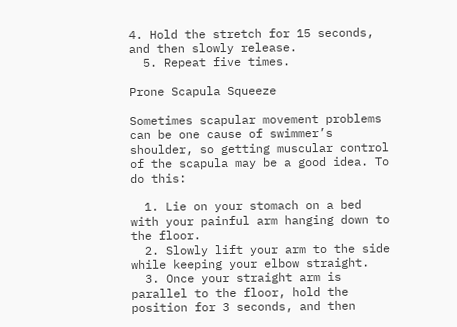4. Hold the stretch for 15 seconds, and then slowly release.
  5. Repeat five times.

Prone Scapula Squeeze

Sometimes scapular movement problems can be one cause of swimmer’s shoulder, so getting muscular control of the scapula may be a good idea. To do this:

  1. Lie on your stomach on a bed with your painful arm hanging down to the floor.
  2. Slowly lift your arm to the side while keeping your elbow straight.
  3. Once your straight arm is parallel to the floor, hold the position for 3 seconds, and then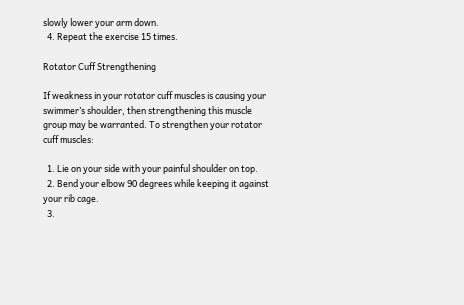slowly lower your arm down.
  4. Repeat the exercise 15 times.

Rotator Cuff Strengthening

If weakness in your rotator cuff muscles is causing your swimmer’s shoulder, then strengthening this muscle group may be warranted. To strengthen your rotator cuff muscles:

  1. Lie on your side with your painful shoulder on top.
  2. Bend your elbow 90 degrees while keeping it against your rib cage.
  3.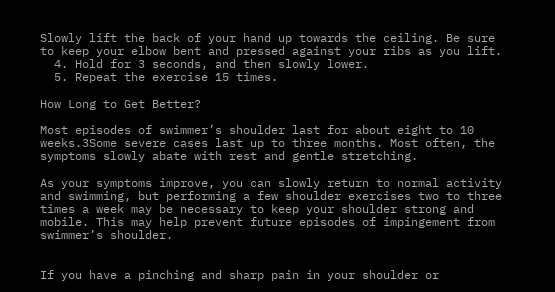Slowly lift the back of your hand up towards the ceiling. Be sure to keep your elbow bent and pressed against your ribs as you lift.
  4. Hold for 3 seconds, and then slowly lower.
  5. Repeat the exercise 15 times.

How Long to Get Better?

Most episodes of swimmer’s shoulder last for about eight to 10 weeks.3Some severe cases last up to three months. Most often, the symptoms slowly abate with rest and gentle stretching.

As your symptoms improve, you can slowly return to normal activity and swimming, but performing a few shoulder exercises two to three times a week may be necessary to keep your shoulder strong and mobile. This may help prevent future episodes of impingement from swimmer’s shoulder.


If you have a pinching and sharp pain in your shoulder or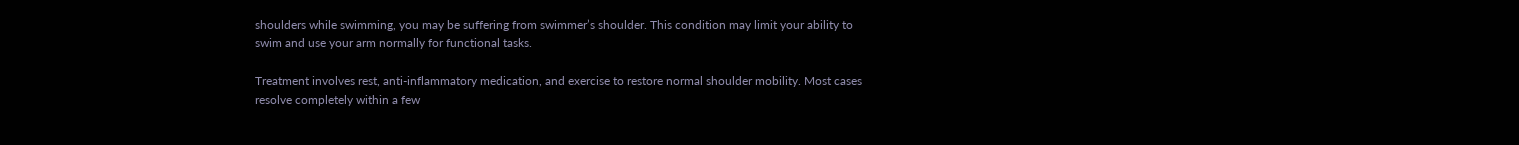shoulders while swimming, you may be suffering from swimmer’s shoulder. This condition may limit your ability to swim and use your arm normally for functional tasks.

Treatment involves rest, anti-inflammatory medication, and exercise to restore normal shoulder mobility. Most cases resolve completely within a few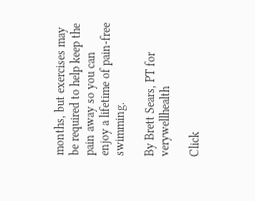months, but exercises may be required to help keep the pain away so you can enjoy a lifetime of pain-free swimming.

By Brett Sears, PT for verywellhealth

Click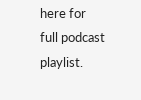here for full podcast playlist.